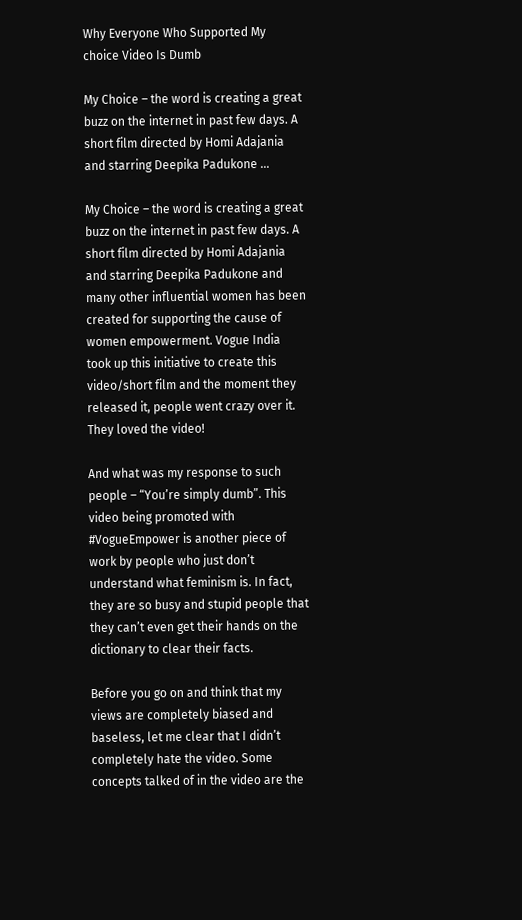Why Everyone Who Supported My choice Video Is Dumb

My Choice – the word is creating a great buzz on the internet in past few days. A short film directed by Homi Adajania and starring Deepika Padukone …

My Choice – the word is creating a great buzz on the internet in past few days. A short film directed by Homi Adajania and starring Deepika Padukone and many other influential women has been created for supporting the cause of women empowerment. Vogue India took up this initiative to create this video/short film and the moment they released it, people went crazy over it. They loved the video!

And what was my response to such people – “You’re simply dumb”. This video being promoted with #VogueEmpower is another piece of work by people who just don’t understand what feminism is. In fact, they are so busy and stupid people that they can’t even get their hands on the dictionary to clear their facts.

Before you go on and think that my views are completely biased and baseless, let me clear that I didn’t completely hate the video. Some concepts talked of in the video are the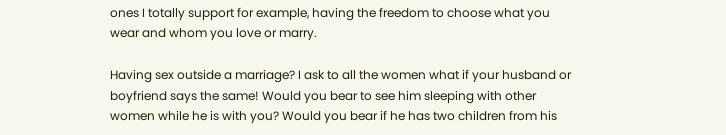ones I totally support for example, having the freedom to choose what you wear and whom you love or marry.

Having sex outside a marriage? I ask to all the women what if your husband or boyfriend says the same! Would you bear to see him sleeping with other women while he is with you? Would you bear if he has two children from his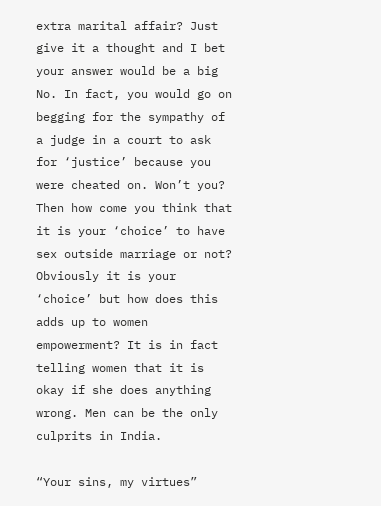extra marital affair? Just give it a thought and I bet your answer would be a big No. In fact, you would go on begging for the sympathy of a judge in a court to ask for ‘justice’ because you were cheated on. Won’t you? Then how come you think that it is your ‘choice’ to have sex outside marriage or not? Obviously it is your ‘choice’ but how does this adds up to women empowerment? It is in fact telling women that it is okay if she does anything wrong. Men can be the only culprits in India.

“Your sins, my virtues”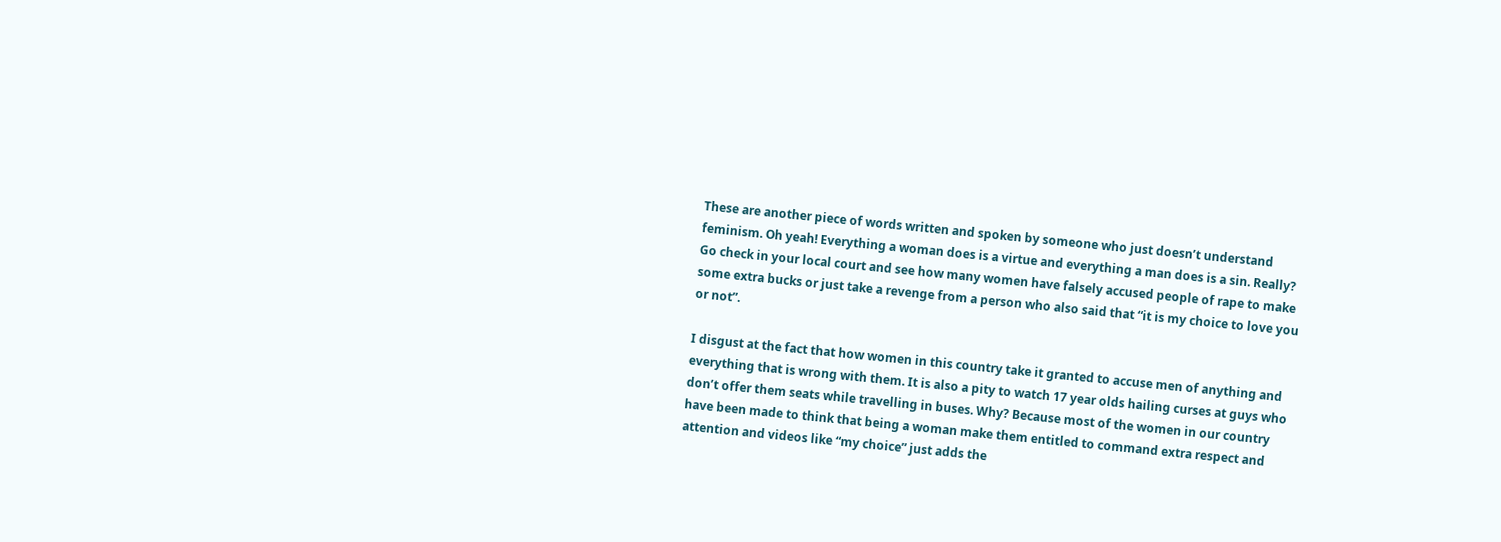These are another piece of words written and spoken by someone who just doesn’t understand feminism. Oh yeah! Everything a woman does is a virtue and everything a man does is a sin. Really? Go check in your local court and see how many women have falsely accused people of rape to make some extra bucks or just take a revenge from a person who also said that “it is my choice to love you or not”.

I disgust at the fact that how women in this country take it granted to accuse men of anything and everything that is wrong with them. It is also a pity to watch 17 year olds hailing curses at guys who don’t offer them seats while travelling in buses. Why? Because most of the women in our country have been made to think that being a woman make them entitled to command extra respect and attention and videos like “my choice” just adds the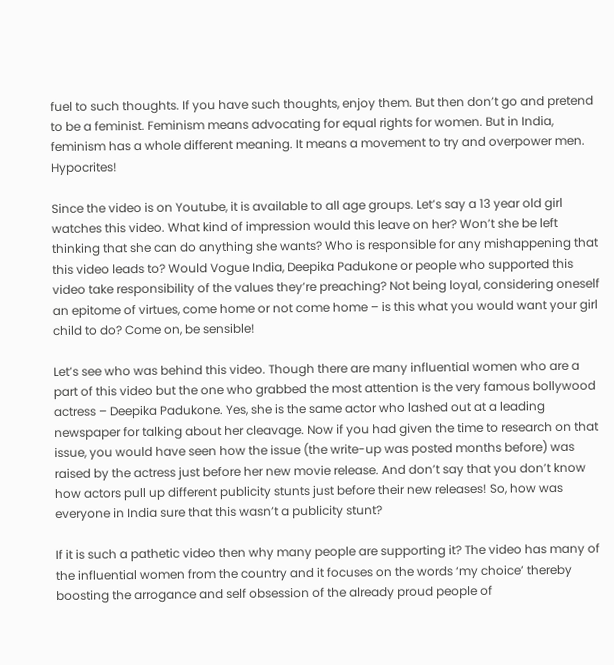fuel to such thoughts. If you have such thoughts, enjoy them. But then don’t go and pretend to be a feminist. Feminism means advocating for equal rights for women. But in India, feminism has a whole different meaning. It means a movement to try and overpower men. Hypocrites!

Since the video is on Youtube, it is available to all age groups. Let’s say a 13 year old girl watches this video. What kind of impression would this leave on her? Won’t she be left thinking that she can do anything she wants? Who is responsible for any mishappening that this video leads to? Would Vogue India, Deepika Padukone or people who supported this video take responsibility of the values they’re preaching? Not being loyal, considering oneself an epitome of virtues, come home or not come home – is this what you would want your girl child to do? Come on, be sensible!

Let’s see who was behind this video. Though there are many influential women who are a part of this video but the one who grabbed the most attention is the very famous bollywood actress – Deepika Padukone. Yes, she is the same actor who lashed out at a leading newspaper for talking about her cleavage. Now if you had given the time to research on that issue, you would have seen how the issue (the write-up was posted months before) was raised by the actress just before her new movie release. And don’t say that you don’t know how actors pull up different publicity stunts just before their new releases! So, how was everyone in India sure that this wasn’t a publicity stunt?

If it is such a pathetic video then why many people are supporting it? The video has many of the influential women from the country and it focuses on the words ‘my choice’ thereby boosting the arrogance and self obsession of the already proud people of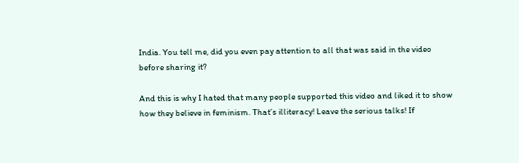India. You tell me, did you even pay attention to all that was said in the video before sharing it?

And this is why I hated that many people supported this video and liked it to show how they believe in feminism. That’s illiteracy! Leave the serious talks! If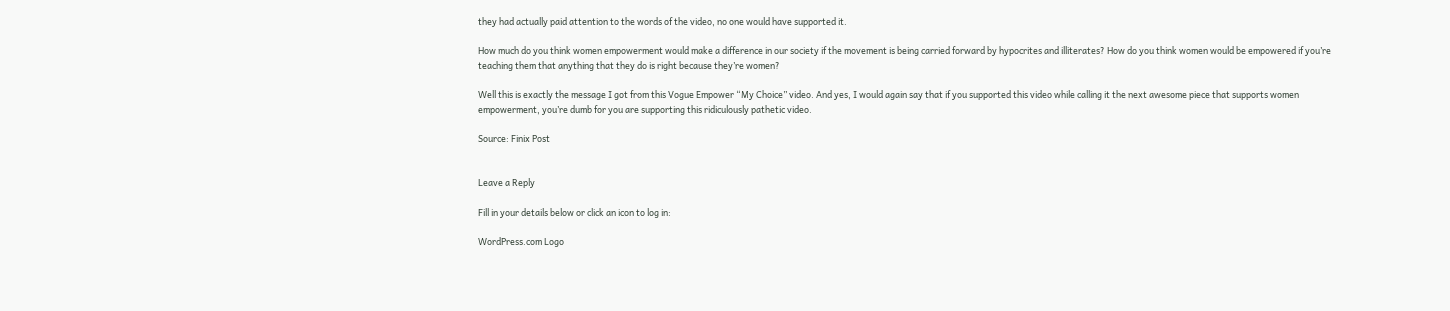they had actually paid attention to the words of the video, no one would have supported it.

How much do you think women empowerment would make a difference in our society if the movement is being carried forward by hypocrites and illiterates? How do you think women would be empowered if you’re teaching them that anything that they do is right because they’re women?

Well this is exactly the message I got from this Vogue Empower “My Choice” video. And yes, I would again say that if you supported this video while calling it the next awesome piece that supports women empowerment, you’re dumb for you are supporting this ridiculously pathetic video.

Source: Finix Post


Leave a Reply

Fill in your details below or click an icon to log in:

WordPress.com Logo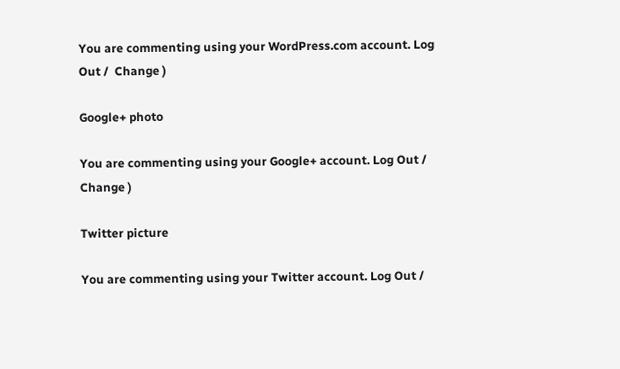You are commenting using your WordPress.com account. Log Out /  Change )

Google+ photo

You are commenting using your Google+ account. Log Out /  Change )

Twitter picture

You are commenting using your Twitter account. Log Out /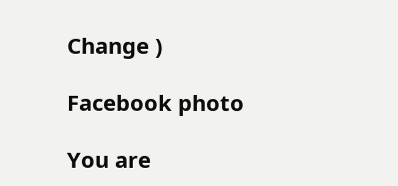Change )

Facebook photo

You are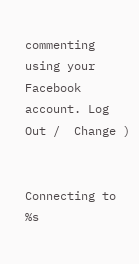commenting using your Facebook account. Log Out /  Change )


Connecting to %s